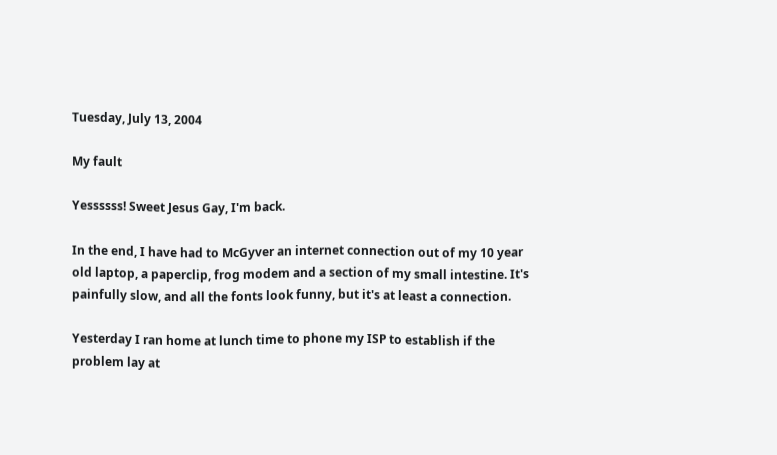Tuesday, July 13, 2004

My fault

Yessssss! Sweet Jesus Gay, I'm back.

In the end, I have had to McGyver an internet connection out of my 10 year old laptop, a paperclip, frog modem and a section of my small intestine. It's painfully slow, and all the fonts look funny, but it's at least a connection.

Yesterday I ran home at lunch time to phone my ISP to establish if the problem lay at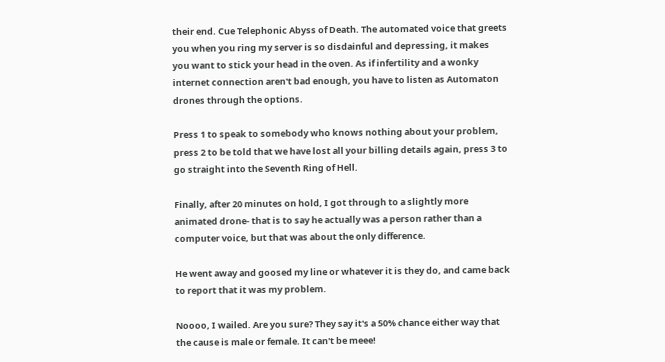their end. Cue Telephonic Abyss of Death. The automated voice that greets you when you ring my server is so disdainful and depressing, it makes you want to stick your head in the oven. As if infertility and a wonky internet connection aren't bad enough, you have to listen as Automaton drones through the options.

Press 1 to speak to somebody who knows nothing about your problem, press 2 to be told that we have lost all your billing details again, press 3 to go straight into the Seventh Ring of Hell.

Finally, after 20 minutes on hold, I got through to a slightly more animated drone- that is to say he actually was a person rather than a computer voice, but that was about the only difference.

He went away and goosed my line or whatever it is they do, and came back to report that it was my problem.

Noooo, I wailed. Are you sure? They say it's a 50% chance either way that the cause is male or female. It can't be meee!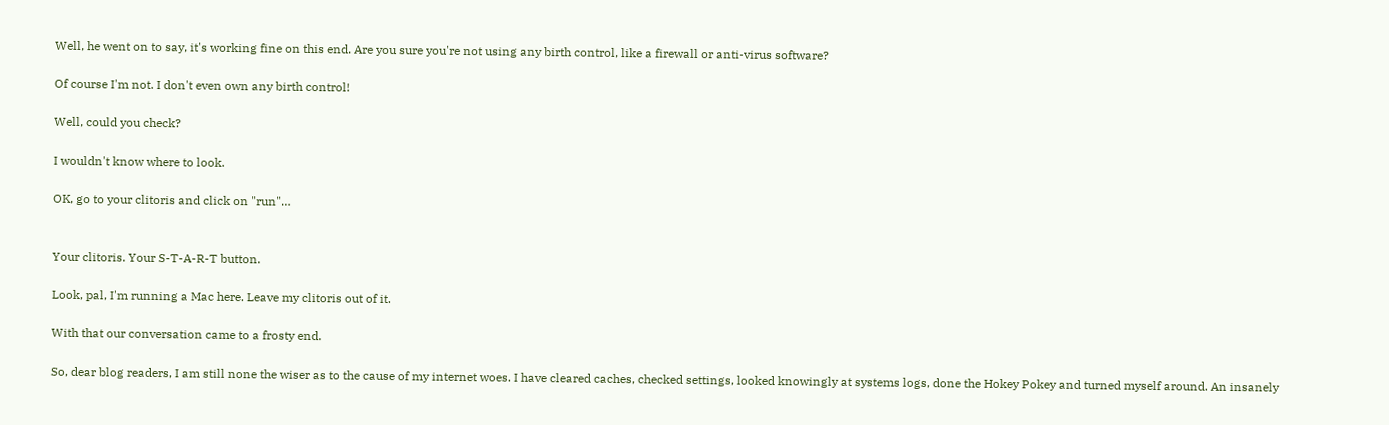Well, he went on to say, it's working fine on this end. Are you sure you're not using any birth control, like a firewall or anti-virus software?

Of course I'm not. I don't even own any birth control!

Well, could you check?

I wouldn't know where to look.

OK, go to your clitoris and click on "run"…


Your clitoris. Your S-T-A-R-T button.

Look, pal, I'm running a Mac here. Leave my clitoris out of it.

With that our conversation came to a frosty end.

So, dear blog readers, I am still none the wiser as to the cause of my internet woes. I have cleared caches, checked settings, looked knowingly at systems logs, done the Hokey Pokey and turned myself around. An insanely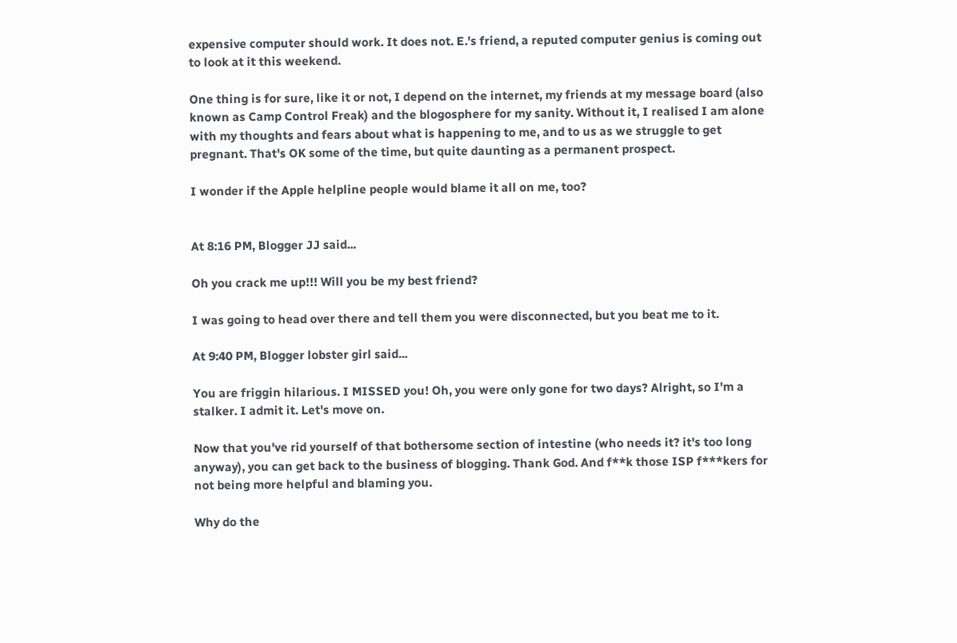expensive computer should work. It does not. E.'s friend, a reputed computer genius is coming out to look at it this weekend.

One thing is for sure, like it or not, I depend on the internet, my friends at my message board (also known as Camp Control Freak) and the blogosphere for my sanity. Without it, I realised I am alone with my thoughts and fears about what is happening to me, and to us as we struggle to get pregnant. That's OK some of the time, but quite daunting as a permanent prospect.

I wonder if the Apple helpline people would blame it all on me, too?


At 8:16 PM, Blogger JJ said...

Oh you crack me up!!! Will you be my best friend?

I was going to head over there and tell them you were disconnected, but you beat me to it.

At 9:40 PM, Blogger lobster girl said...

You are friggin hilarious. I MISSED you! Oh, you were only gone for two days? Alright, so I'm a stalker. I admit it. Let's move on.

Now that you've rid yourself of that bothersome section of intestine (who needs it? it's too long anyway), you can get back to the business of blogging. Thank God. And f**k those ISP f***kers for not being more helpful and blaming you.

Why do the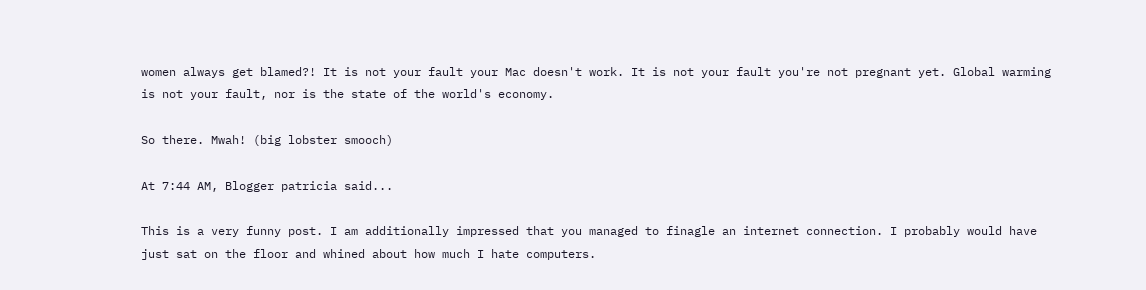women always get blamed?! It is not your fault your Mac doesn't work. It is not your fault you're not pregnant yet. Global warming is not your fault, nor is the state of the world's economy.

So there. Mwah! (big lobster smooch)

At 7:44 AM, Blogger patricia said...

This is a very funny post. I am additionally impressed that you managed to finagle an internet connection. I probably would have just sat on the floor and whined about how much I hate computers.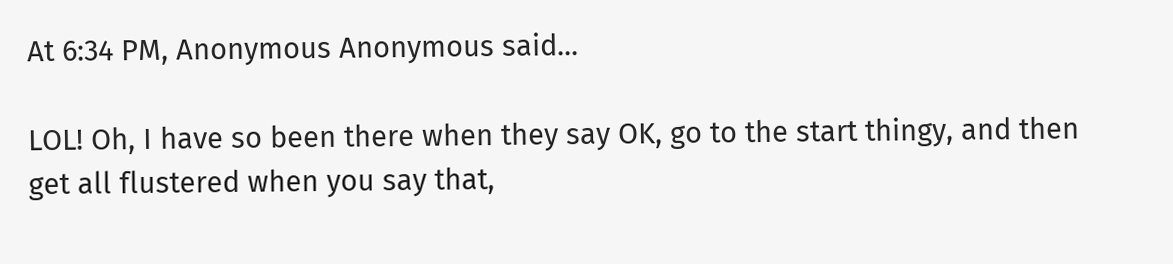At 6:34 PM, Anonymous Anonymous said...

LOL! Oh, I have so been there when they say OK, go to the start thingy, and then get all flustered when you say that,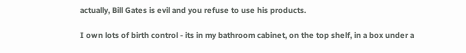actually, Bill Gates is evil and you refuse to use his products.

I own lots of birth control - its in my bathroom cabinet, on the top shelf, in a box under a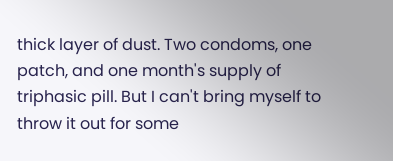thick layer of dust. Two condoms, one patch, and one month's supply of triphasic pill. But I can't bring myself to throw it out for some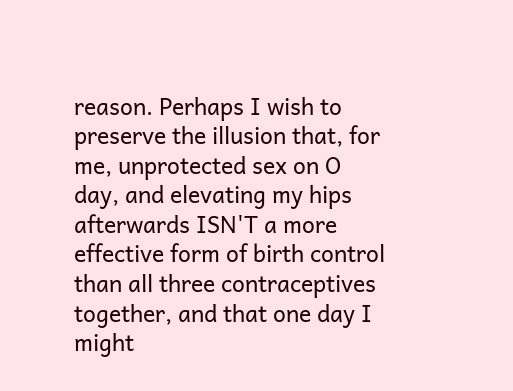reason. Perhaps I wish to preserve the illusion that, for me, unprotected sex on O day, and elevating my hips afterwards ISN'T a more effective form of birth control than all three contraceptives together, and that one day I might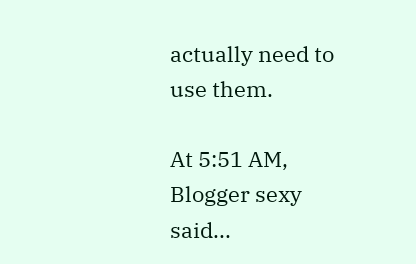actually need to use them.

At 5:51 AM, Blogger sexy said...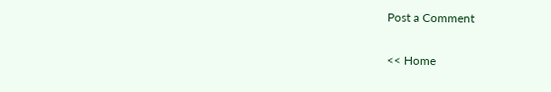Post a Comment

<< Home